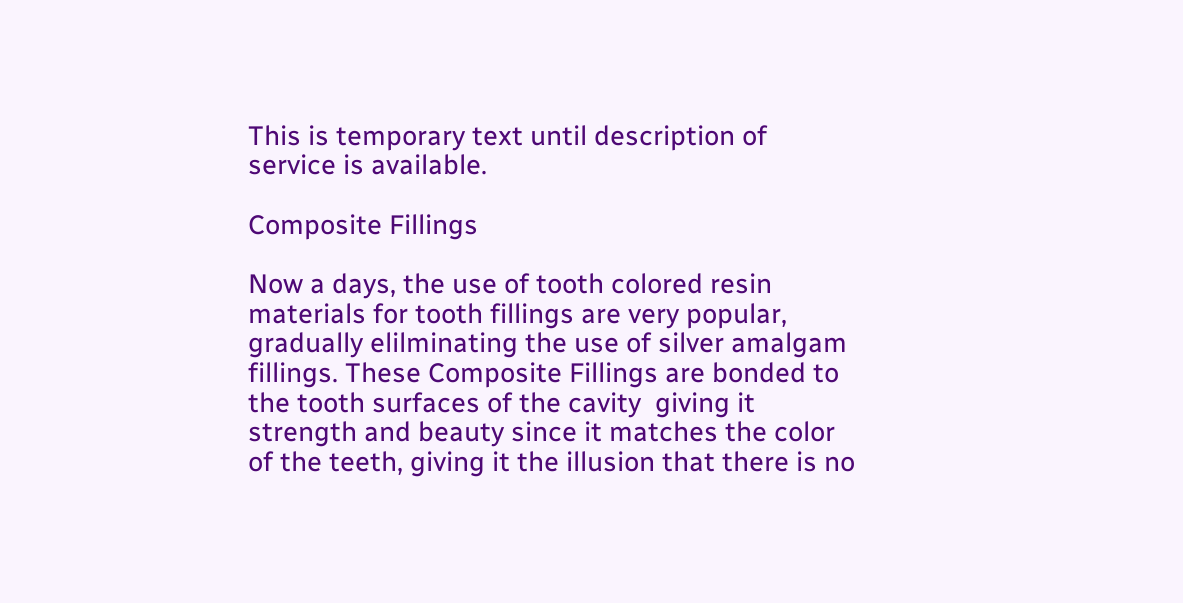This is temporary text until description of service is available.

Composite Fillings

Now a days, the use of tooth colored resin materials for tooth fillings are very popular, gradually elilminating the use of silver amalgam fillings. These Composite Fillings are bonded to the tooth surfaces of the cavity  giving it strength and beauty since it matches the color of the teeth, giving it the illusion that there is no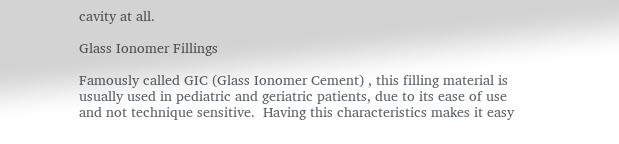cavity at all.

Glass Ionomer Fillings

Famously called GIC (Glass Ionomer Cement) , this filling material is usually used in pediatric and geriatric patients, due to its ease of use and not technique sensitive.  Having this characteristics makes it easy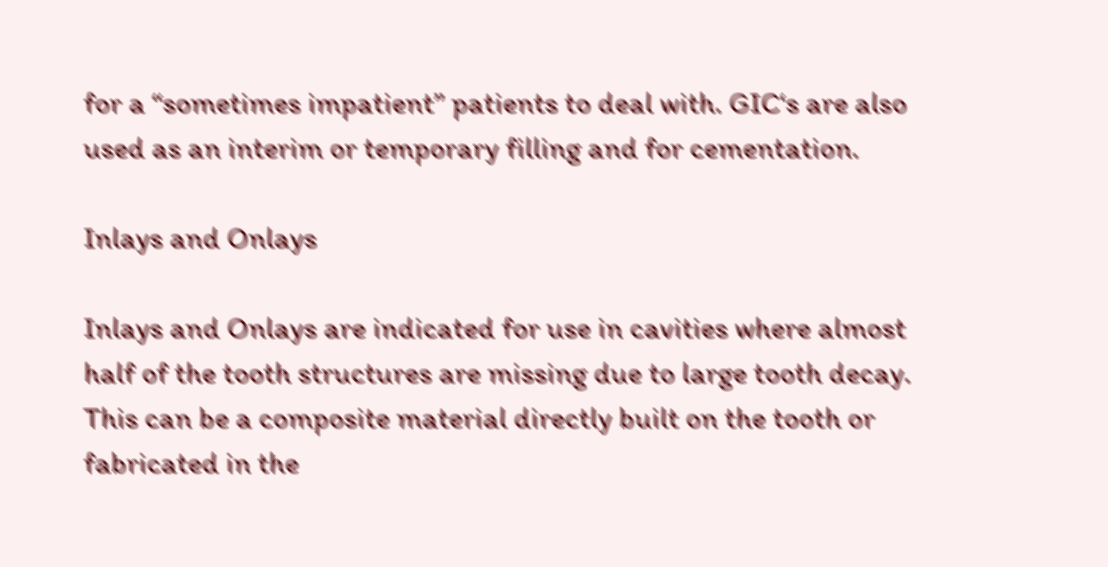for a “sometimes impatient” patients to deal with. GIC‘s are also used as an interim or temporary filling and for cementation.

Inlays and Onlays

Inlays and Onlays are indicated for use in cavities where almost half of the tooth structures are missing due to large tooth decay. This can be a composite material directly built on the tooth or fabricated in the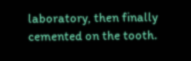laboratory, then finally cemented on the tooth.